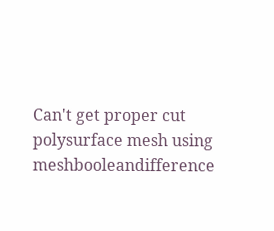Can't get proper cut polysurface mesh using meshbooleandifference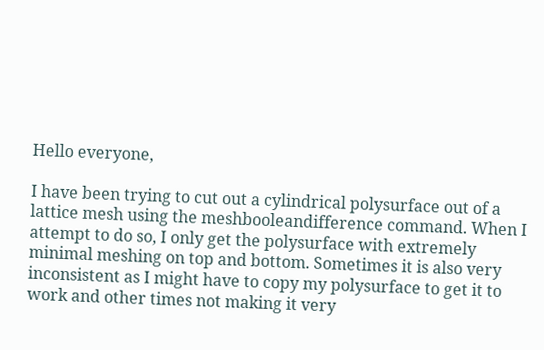Hello everyone,

I have been trying to cut out a cylindrical polysurface out of a lattice mesh using the meshbooleandifference command. When I attempt to do so, I only get the polysurface with extremely minimal meshing on top and bottom. Sometimes it is also very inconsistent as I might have to copy my polysurface to get it to work and other times not making it very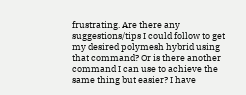frustrating. Are there any suggestions/tips I could follow to get my desired polymesh hybrid using that command? Or is there another command I can use to achieve the same thing but easier? I have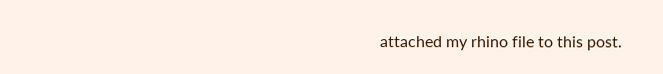attached my rhino file to this post.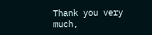Thank you very much,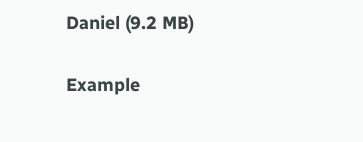Daniel (9.2 MB)

Example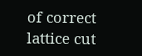of correct lattice cut